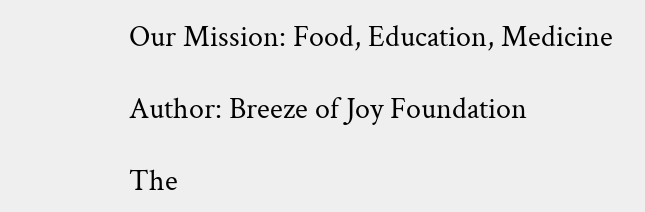Our Mission: Food, Education, Medicine

Author: Breeze of Joy Foundation

The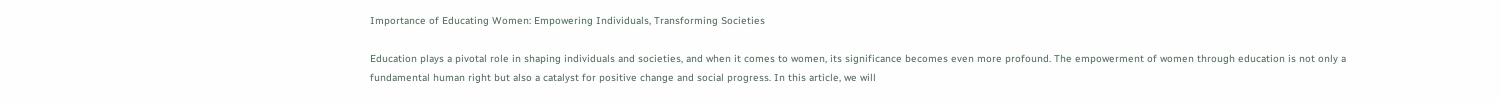Importance of Educating Women: Empowering Individuals, Transforming Societies

Education plays a pivotal role in shaping individuals and societies, and when it comes to women, its significance becomes even more profound. The empowerment of women through education is not only a fundamental human right but also a catalyst for positive change and social progress. In this article, we will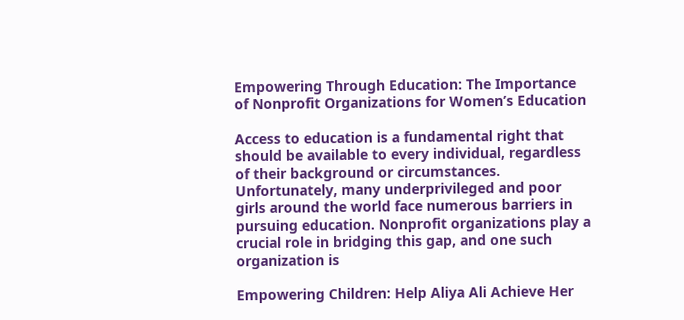Empowering Through Education: The Importance of Nonprofit Organizations for Women’s Education

Access to education is a fundamental right that should be available to every individual, regardless of their background or circumstances. Unfortunately, many underprivileged and poor girls around the world face numerous barriers in pursuing education. Nonprofit organizations play a crucial role in bridging this gap, and one such organization is

Empowering Children: Help Aliya Ali Achieve Her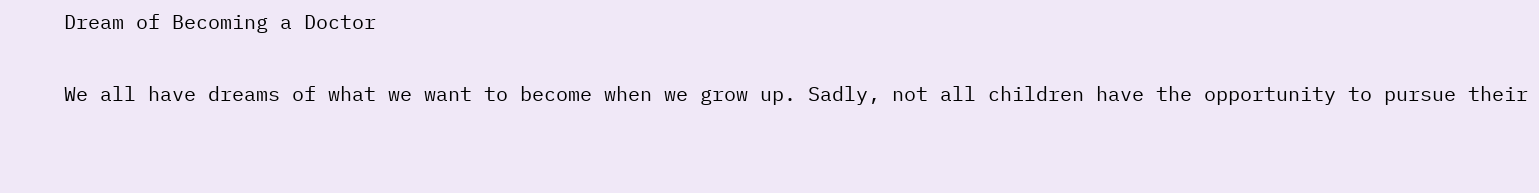Dream of Becoming a Doctor

We all have dreams of what we want to become when we grow up. Sadly, not all children have the opportunity to pursue their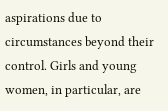aspirations due to circumstances beyond their control. Girls and young women, in particular, are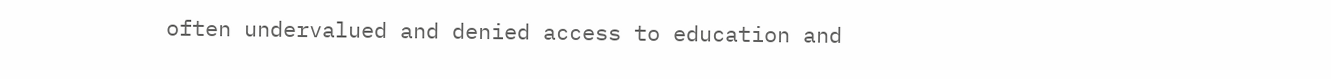often undervalued and denied access to education and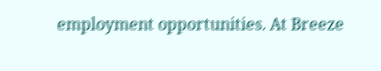employment opportunities. At Breeze